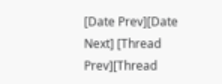[Date Prev][Date Next] [Thread Prev][Thread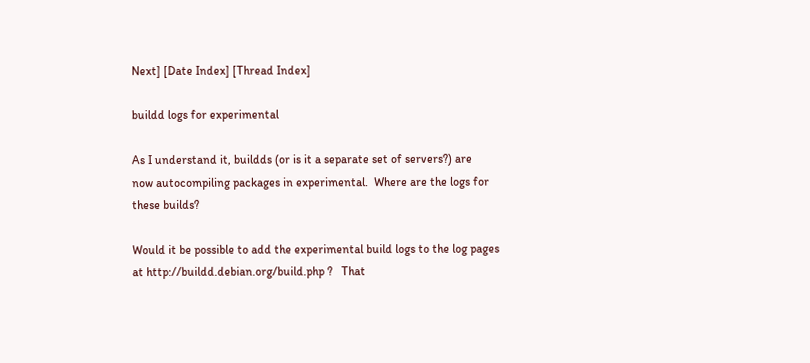Next] [Date Index] [Thread Index]

buildd logs for experimental

As I understand it, buildds (or is it a separate set of servers?) are
now autocompiling packages in experimental.  Where are the logs for
these builds?

Would it be possible to add the experimental build logs to the log pages
at http://buildd.debian.org/build.php ?   That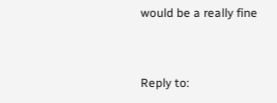would be a really fine



Reply to: